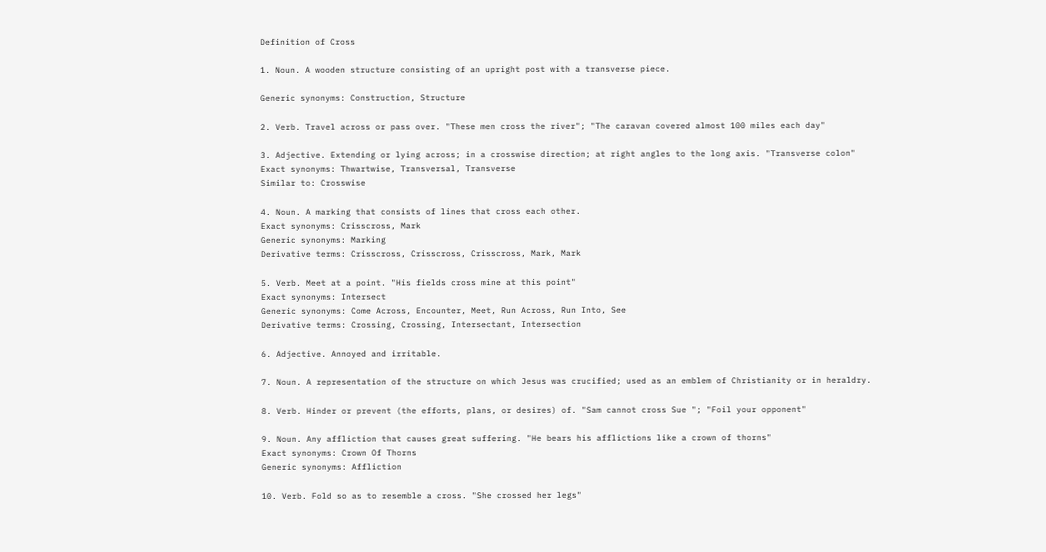Definition of Cross

1. Noun. A wooden structure consisting of an upright post with a transverse piece.

Generic synonyms: Construction, Structure

2. Verb. Travel across or pass over. "These men cross the river"; "The caravan covered almost 100 miles each day"

3. Adjective. Extending or lying across; in a crosswise direction; at right angles to the long axis. "Transverse colon"
Exact synonyms: Thwartwise, Transversal, Transverse
Similar to: Crosswise

4. Noun. A marking that consists of lines that cross each other.
Exact synonyms: Crisscross, Mark
Generic synonyms: Marking
Derivative terms: Crisscross, Crisscross, Crisscross, Mark, Mark

5. Verb. Meet at a point. "His fields cross mine at this point"
Exact synonyms: Intersect
Generic synonyms: Come Across, Encounter, Meet, Run Across, Run Into, See
Derivative terms: Crossing, Crossing, Intersectant, Intersection

6. Adjective. Annoyed and irritable.

7. Noun. A representation of the structure on which Jesus was crucified; used as an emblem of Christianity or in heraldry.

8. Verb. Hinder or prevent (the efforts, plans, or desires) of. "Sam cannot cross Sue "; "Foil your opponent"

9. Noun. Any affliction that causes great suffering. "He bears his afflictions like a crown of thorns"
Exact synonyms: Crown Of Thorns
Generic synonyms: Affliction

10. Verb. Fold so as to resemble a cross. "She crossed her legs"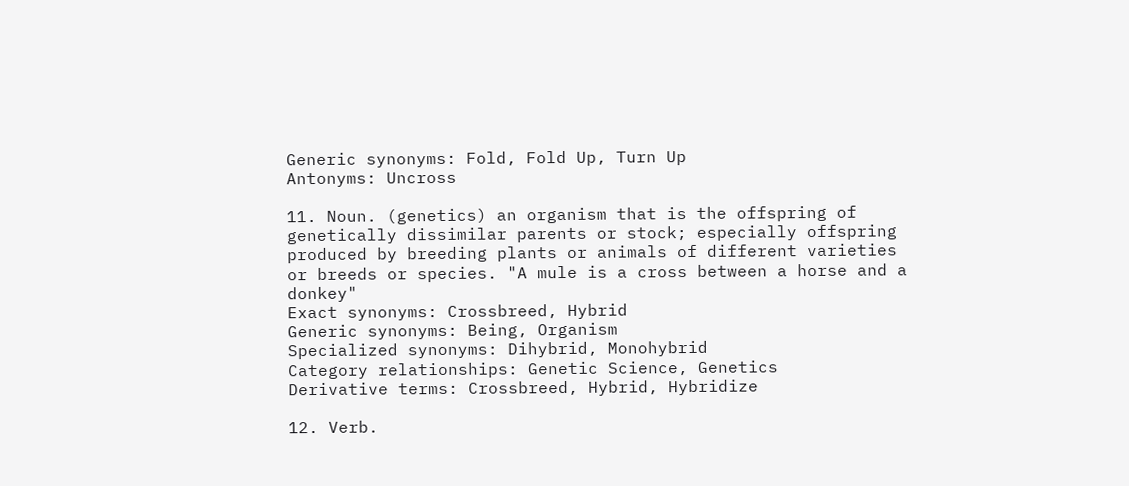Generic synonyms: Fold, Fold Up, Turn Up
Antonyms: Uncross

11. Noun. (genetics) an organism that is the offspring of genetically dissimilar parents or stock; especially offspring produced by breeding plants or animals of different varieties or breeds or species. "A mule is a cross between a horse and a donkey"
Exact synonyms: Crossbreed, Hybrid
Generic synonyms: Being, Organism
Specialized synonyms: Dihybrid, Monohybrid
Category relationships: Genetic Science, Genetics
Derivative terms: Crossbreed, Hybrid, Hybridize

12. Verb.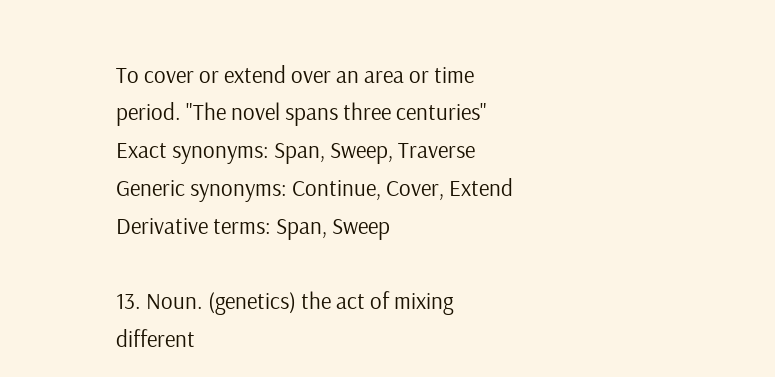To cover or extend over an area or time period. "The novel spans three centuries"
Exact synonyms: Span, Sweep, Traverse
Generic synonyms: Continue, Cover, Extend
Derivative terms: Span, Sweep

13. Noun. (genetics) the act of mixing different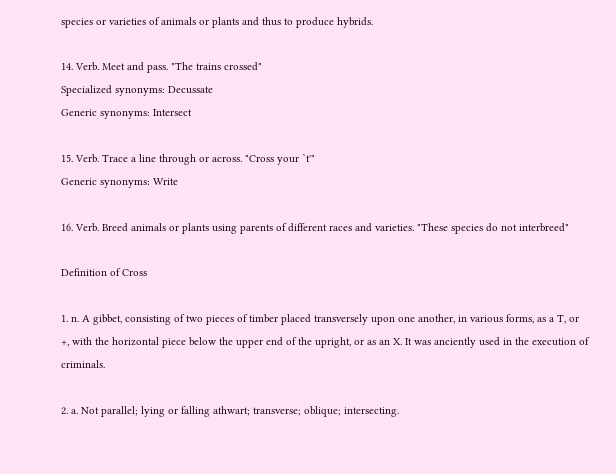species or varieties of animals or plants and thus to produce hybrids.

14. Verb. Meet and pass. "The trains crossed"
Specialized synonyms: Decussate
Generic synonyms: Intersect

15. Verb. Trace a line through or across. "Cross your `t'"
Generic synonyms: Write

16. Verb. Breed animals or plants using parents of different races and varieties. "These species do not interbreed"

Definition of Cross

1. n. A gibbet, consisting of two pieces of timber placed transversely upon one another, in various forms, as a T, or +, with the horizontal piece below the upper end of the upright, or as an X. It was anciently used in the execution of criminals.

2. a. Not parallel; lying or falling athwart; transverse; oblique; intersecting.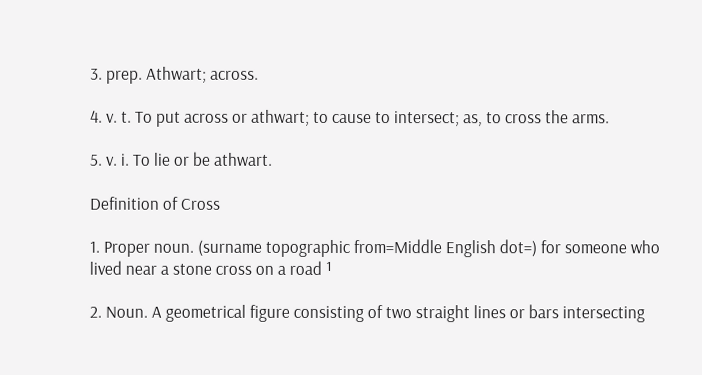3. prep. Athwart; across.

4. v. t. To put across or athwart; to cause to intersect; as, to cross the arms.

5. v. i. To lie or be athwart.

Definition of Cross

1. Proper noun. (surname topographic from=Middle English dot=) for someone who lived near a stone cross on a road ¹

2. Noun. A geometrical figure consisting of two straight lines or bars intersecting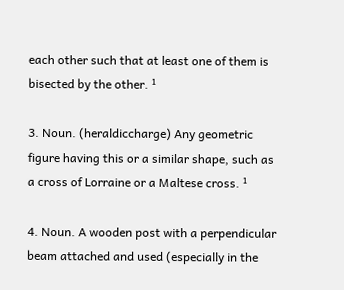each other such that at least one of them is bisected by the other. ¹

3. Noun. (heraldiccharge) Any geometric figure having this or a similar shape, such as a cross of Lorraine or a Maltese cross. ¹

4. Noun. A wooden post with a perpendicular beam attached and used (especially in the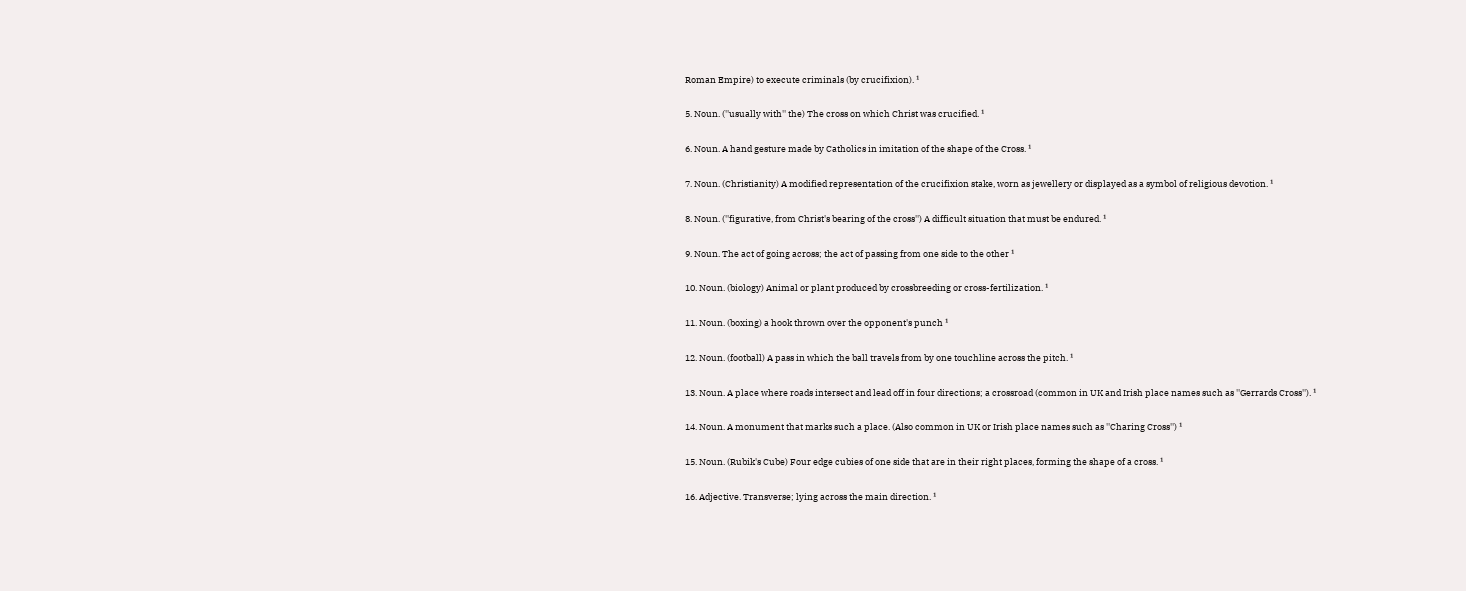Roman Empire) to execute criminals (by crucifixion). ¹

5. Noun. (''usually with'' the) The cross on which Christ was crucified. ¹

6. Noun. A hand gesture made by Catholics in imitation of the shape of the Cross. ¹

7. Noun. (Christianity) A modified representation of the crucifixion stake, worn as jewellery or displayed as a symbol of religious devotion. ¹

8. Noun. (''figurative, from Christ's bearing of the cross'') A difficult situation that must be endured. ¹

9. Noun. The act of going across; the act of passing from one side to the other ¹

10. Noun. (biology) Animal or plant produced by crossbreeding or cross-fertilization. ¹

11. Noun. (boxing) a hook thrown over the opponent's punch ¹

12. Noun. (football) A pass in which the ball travels from by one touchline across the pitch. ¹

13. Noun. A place where roads intersect and lead off in four directions; a crossroad (common in UK and Irish place names such as ''Gerrards Cross''). ¹

14. Noun. A monument that marks such a place. (Also common in UK or Irish place names such as ''Charing Cross'') ¹

15. Noun. (Rubik's Cube) Four edge cubies of one side that are in their right places, forming the shape of a cross. ¹

16. Adjective. Transverse; lying across the main direction. ¹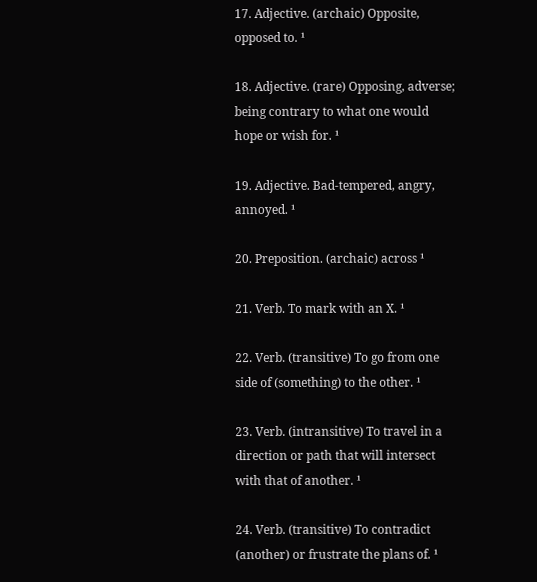17. Adjective. (archaic) Opposite, opposed to. ¹

18. Adjective. (rare) Opposing, adverse; being contrary to what one would hope or wish for. ¹

19. Adjective. Bad-tempered, angry, annoyed. ¹

20. Preposition. (archaic) across ¹

21. Verb. To mark with an X. ¹

22. Verb. (transitive) To go from one side of (something) to the other. ¹

23. Verb. (intransitive) To travel in a direction or path that will intersect with that of another. ¹

24. Verb. (transitive) To contradict (another) or frustrate the plans of. ¹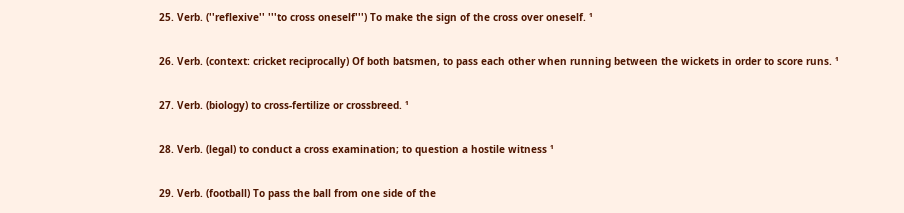25. Verb. (''reflexive'' '''to cross oneself''') To make the sign of the cross over oneself. ¹

26. Verb. (context: cricket reciprocally) Of both batsmen, to pass each other when running between the wickets in order to score runs. ¹

27. Verb. (biology) to cross-fertilize or crossbreed. ¹

28. Verb. (legal) to conduct a cross examination; to question a hostile witness ¹

29. Verb. (football) To pass the ball from one side of the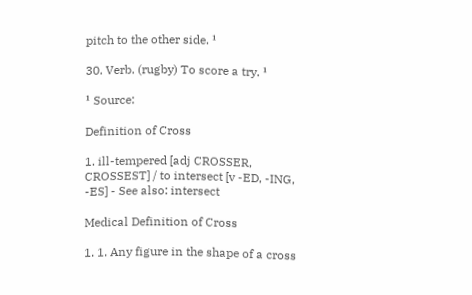pitch to the other side. ¹

30. Verb. (rugby) To score a try. ¹

¹ Source:

Definition of Cross

1. ill-tempered [adj CROSSER, CROSSEST] / to intersect [v -ED, -ING, -ES] - See also: intersect

Medical Definition of Cross

1. 1. Any figure in the shape of a cross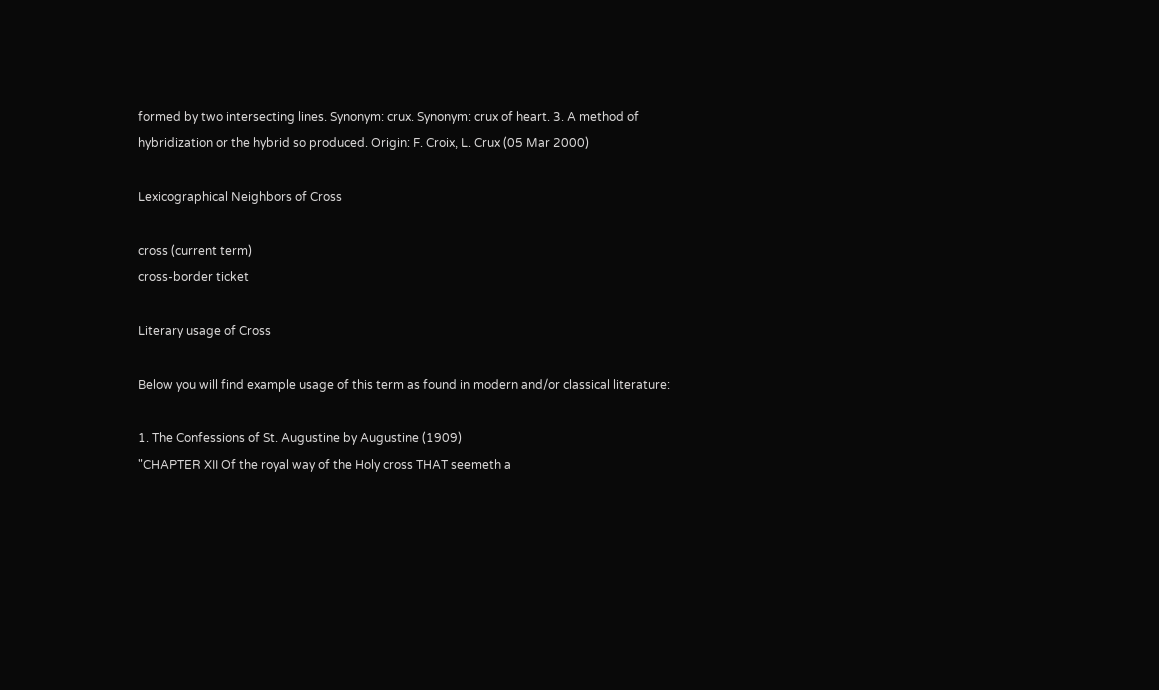formed by two intersecting lines. Synonym: crux. Synonym: crux of heart. 3. A method of hybridization or the hybrid so produced. Origin: F. Croix, L. Crux (05 Mar 2000)

Lexicographical Neighbors of Cross

cross (current term)
cross-border ticket

Literary usage of Cross

Below you will find example usage of this term as found in modern and/or classical literature:

1. The Confessions of St. Augustine by Augustine (1909)
"CHAPTER XII Of the royal way of the Holy cross THAT seemeth a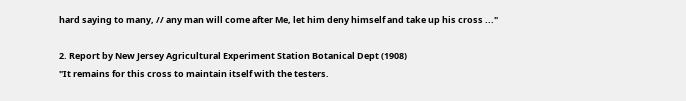hard saying to many, // any man will come after Me, let him deny himself and take up his cross ..."

2. Report by New Jersey Agricultural Experiment Station Botanical Dept (1908)
"It remains for this cross to maintain itself with the testers.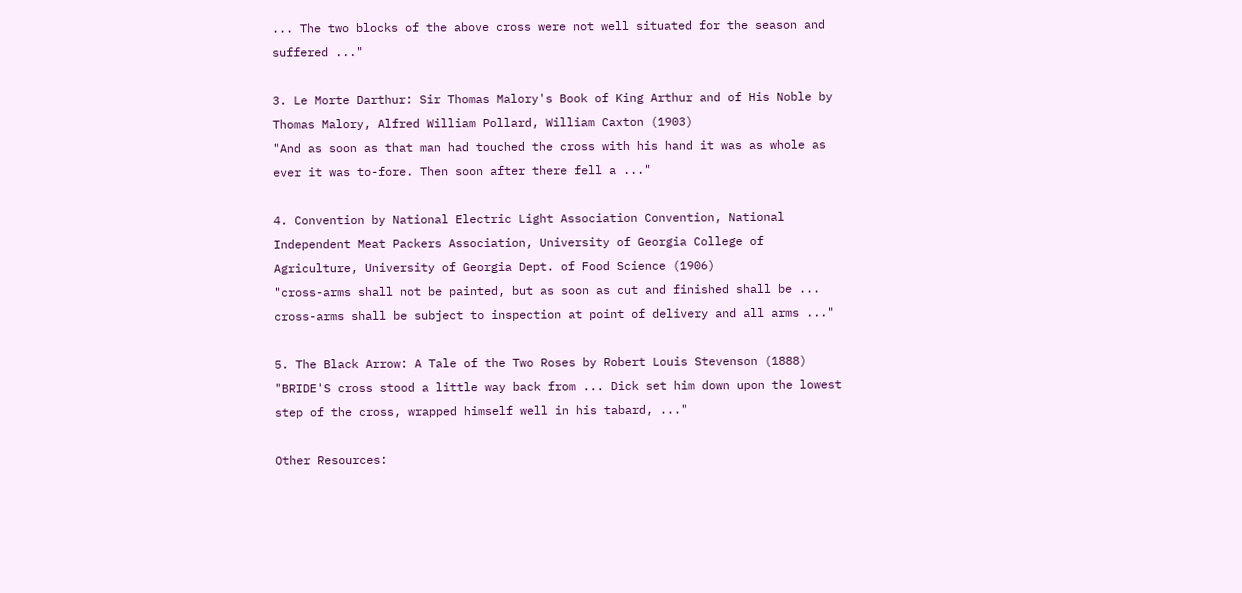... The two blocks of the above cross were not well situated for the season and suffered ..."

3. Le Morte Darthur: Sir Thomas Malory's Book of King Arthur and of His Noble by Thomas Malory, Alfred William Pollard, William Caxton (1903)
"And as soon as that man had touched the cross with his hand it was as whole as ever it was to-fore. Then soon after there fell a ..."

4. Convention by National Electric Light Association Convention, National Independent Meat Packers Association, University of Georgia College of Agriculture, University of Georgia Dept. of Food Science (1906)
"cross-arms shall not be painted, but as soon as cut and finished shall be ... cross-arms shall be subject to inspection at point of delivery and all arms ..."

5. The Black Arrow: A Tale of the Two Roses by Robert Louis Stevenson (1888)
"BRIDE'S cross stood a little way back from ... Dick set him down upon the lowest step of the cross, wrapped himself well in his tabard, ..."

Other Resources: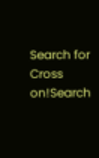Search for Cross on!Search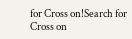for Cross on!Search for Cross on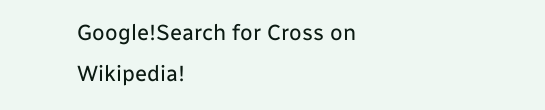Google!Search for Cross on Wikipedia!